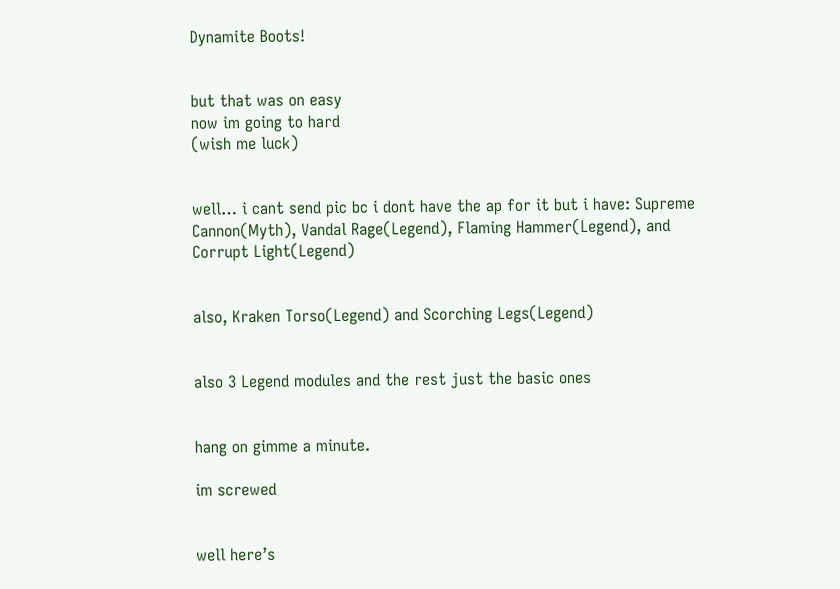Dynamite Boots!


but that was on easy
now im going to hard
(wish me luck)


well… i cant send pic bc i dont have the ap for it but i have: Supreme Cannon(Myth), Vandal Rage(Legend), Flaming Hammer(Legend), and Corrupt Light(Legend)


also, Kraken Torso(Legend) and Scorching Legs(Legend)


also 3 Legend modules and the rest just the basic ones


hang on gimme a minute.

im screwed


well here’s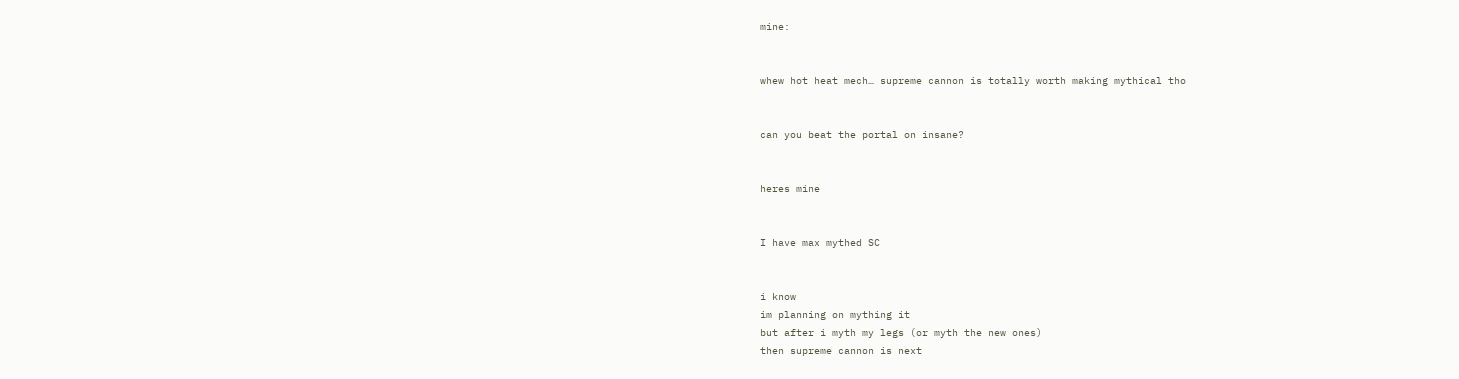mine:


whew hot heat mech… supreme cannon is totally worth making mythical tho


can you beat the portal on insane?


heres mine


I have max mythed SC


i know
im planning on mything it
but after i myth my legs (or myth the new ones)
then supreme cannon is next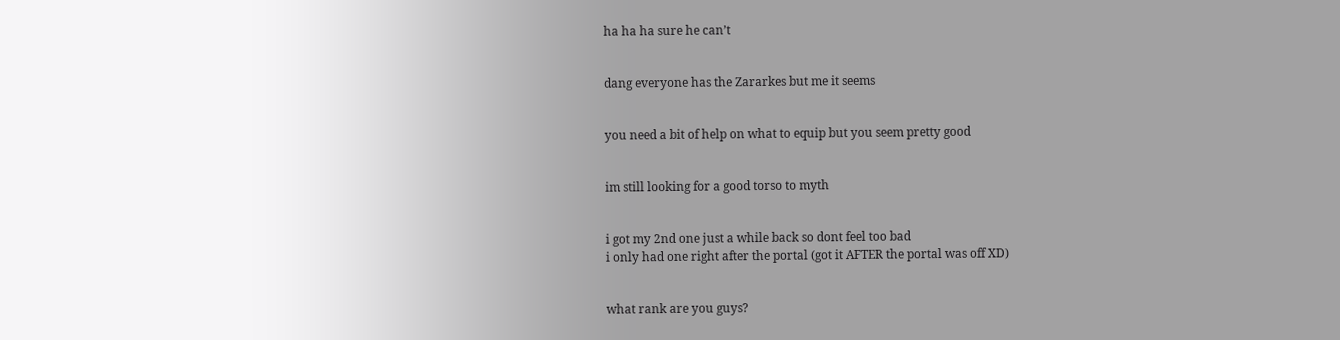ha ha ha sure he can’t


dang everyone has the Zararkes but me it seems


you need a bit of help on what to equip but you seem pretty good


im still looking for a good torso to myth


i got my 2nd one just a while back so dont feel too bad
i only had one right after the portal (got it AFTER the portal was off XD)


what rank are you guys?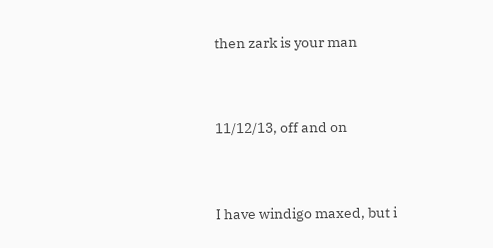then zark is your man


11/12/13, off and on


I have windigo maxed, but i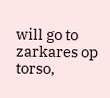will go to zarkares op torso,